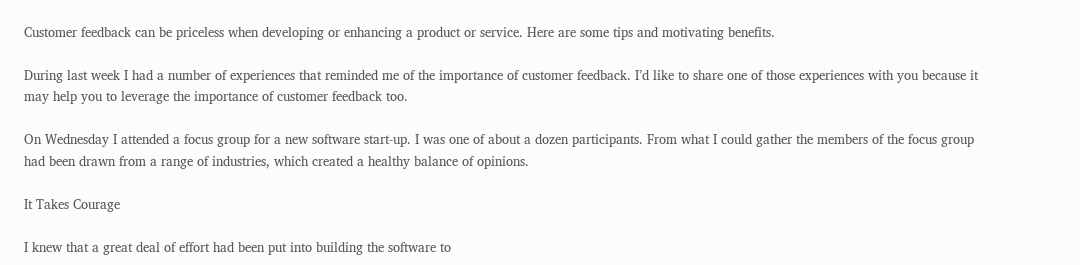Customer feedback can be priceless when developing or enhancing a product or service. Here are some tips and motivating benefits.

During last week I had a number of experiences that reminded me of the importance of customer feedback. I’d like to share one of those experiences with you because it may help you to leverage the importance of customer feedback too.

On Wednesday I attended a focus group for a new software start-up. I was one of about a dozen participants. From what I could gather the members of the focus group had been drawn from a range of industries, which created a healthy balance of opinions.

It Takes Courage

I knew that a great deal of effort had been put into building the software to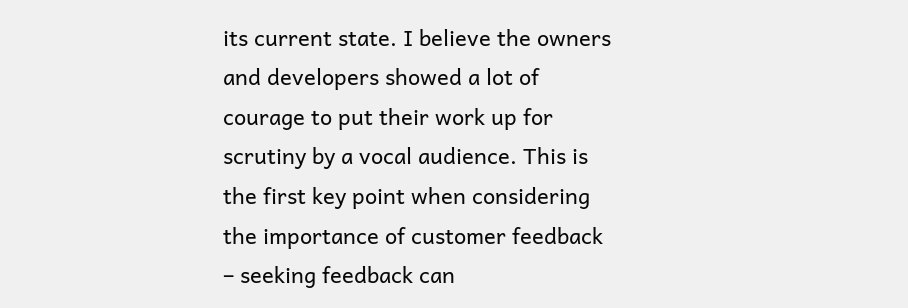its current state. I believe the owners and developers showed a lot of courage to put their work up for scrutiny by a vocal audience. This is the first key point when considering the importance of customer feedback – seeking feedback can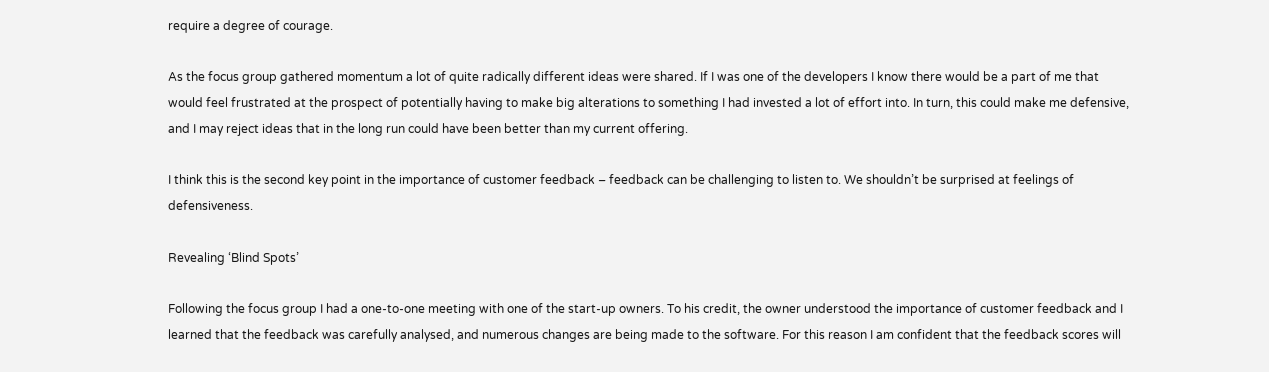require a degree of courage.

As the focus group gathered momentum a lot of quite radically different ideas were shared. If I was one of the developers I know there would be a part of me that would feel frustrated at the prospect of potentially having to make big alterations to something I had invested a lot of effort into. In turn, this could make me defensive, and I may reject ideas that in the long run could have been better than my current offering.

I think this is the second key point in the importance of customer feedback – feedback can be challenging to listen to. We shouldn’t be surprised at feelings of defensiveness.

Revealing ‘Blind Spots’

Following the focus group I had a one-to-one meeting with one of the start-up owners. To his credit, the owner understood the importance of customer feedback and I learned that the feedback was carefully analysed, and numerous changes are being made to the software. For this reason I am confident that the feedback scores will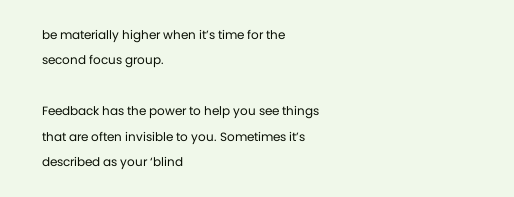be materially higher when it’s time for the second focus group.

Feedback has the power to help you see things that are often invisible to you. Sometimes it’s described as your ‘blind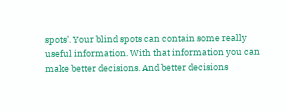spots’. Your blind spots can contain some really useful information. With that information you can make better decisions. And better decisions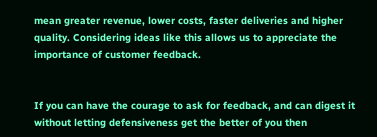mean greater revenue, lower costs, faster deliveries and higher quality. Considering ideas like this allows us to appreciate the importance of customer feedback.


If you can have the courage to ask for feedback, and can digest it without letting defensiveness get the better of you then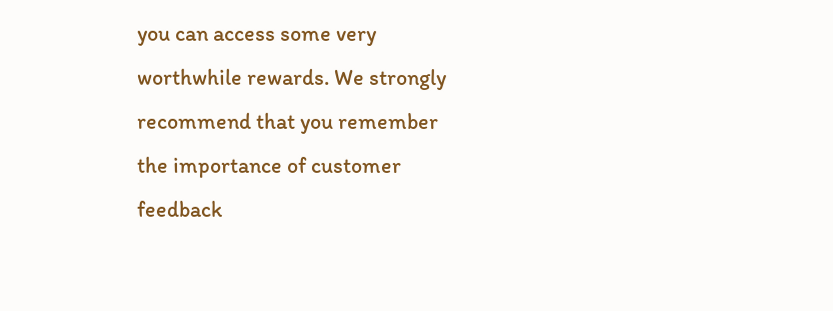you can access some very worthwhile rewards. We strongly recommend that you remember the importance of customer feedback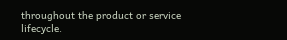throughout the product or service lifecycle.